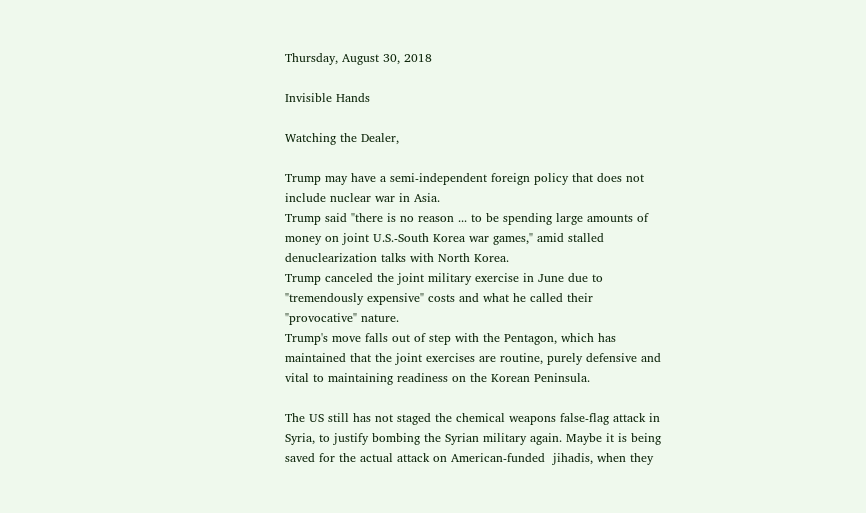Thursday, August 30, 2018

Invisible Hands

Watching the Dealer,

Trump may have a semi-independent foreign policy that does not include nuclear war in Asia.
Trump said "there is no reason ... to be spending large amounts of money on joint U.S.-South Korea war games," amid stalled denuclearization talks with North Korea.
Trump canceled the joint military exercise in June due to "tremendously expensive" costs and what he called their "provocative" nature.
Trump's move falls out of step with the Pentagon, which has maintained that the joint exercises are routine, purely defensive and vital to maintaining readiness on the Korean Peninsula.

The US still has not staged the chemical weapons false-flag attack in Syria, to justify bombing the Syrian military again. Maybe it is being saved for the actual attack on American-funded  jihadis, when they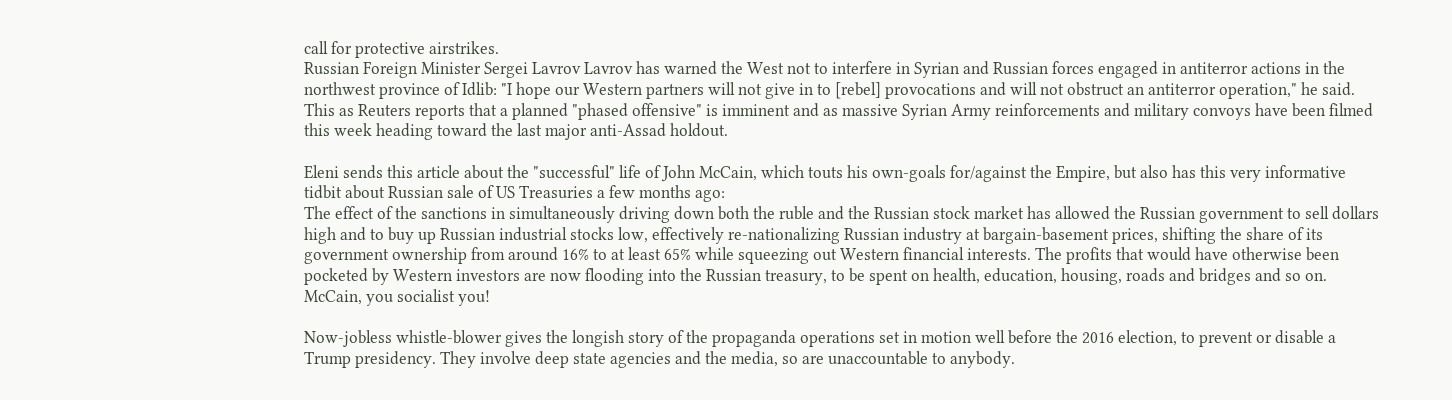call for protective airstrikes.
Russian Foreign Minister Sergei Lavrov Lavrov has warned the West not to interfere in Syrian and Russian forces engaged in antiterror actions in the northwest province of Idlib: "I hope our Western partners will not give in to [rebel] provocations and will not obstruct an antiterror operation," he said.
This as Reuters reports that a planned "phased offensive" is imminent and as massive Syrian Army reinforcements and military convoys have been filmed this week heading toward the last major anti-Assad holdout.

Eleni sends this article about the "successful" life of John McCain, which touts his own-goals for/against the Empire, but also has this very informative tidbit about Russian sale of US Treasuries a few months ago:
The effect of the sanctions in simultaneously driving down both the ruble and the Russian stock market has allowed the Russian government to sell dollars high and to buy up Russian industrial stocks low, effectively re-nationalizing Russian industry at bargain-basement prices, shifting the share of its government ownership from around 16% to at least 65% while squeezing out Western financial interests. The profits that would have otherwise been pocketed by Western investors are now flooding into the Russian treasury, to be spent on health, education, housing, roads and bridges and so on. McCain, you socialist you!

Now-jobless whistle-blower gives the longish story of the propaganda operations set in motion well before the 2016 election, to prevent or disable a Trump presidency. They involve deep state agencies and the media, so are unaccountable to anybody.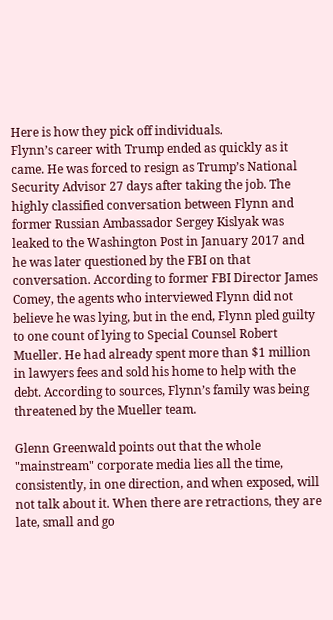Here is how they pick off individuals.
Flynn’s career with Trump ended as quickly as it came. He was forced to resign as Trump’s National Security Advisor 27 days after taking the job. The highly classified conversation between Flynn and former Russian Ambassador Sergey Kislyak was leaked to the Washington Post in January 2017 and he was later questioned by the FBI on that conversation. According to former FBI Director James Comey, the agents who interviewed Flynn did not believe he was lying, but in the end, Flynn pled guilty to one count of lying to Special Counsel Robert Mueller. He had already spent more than $1 million in lawyers fees and sold his home to help with the debt. According to sources, Flynn’s family was being threatened by the Mueller team.

Glenn Greenwald points out that the whole "mainstream" corporate media lies all the time, consistently, in one direction, and when exposed, will not talk about it. When there are retractions, they are late, small and go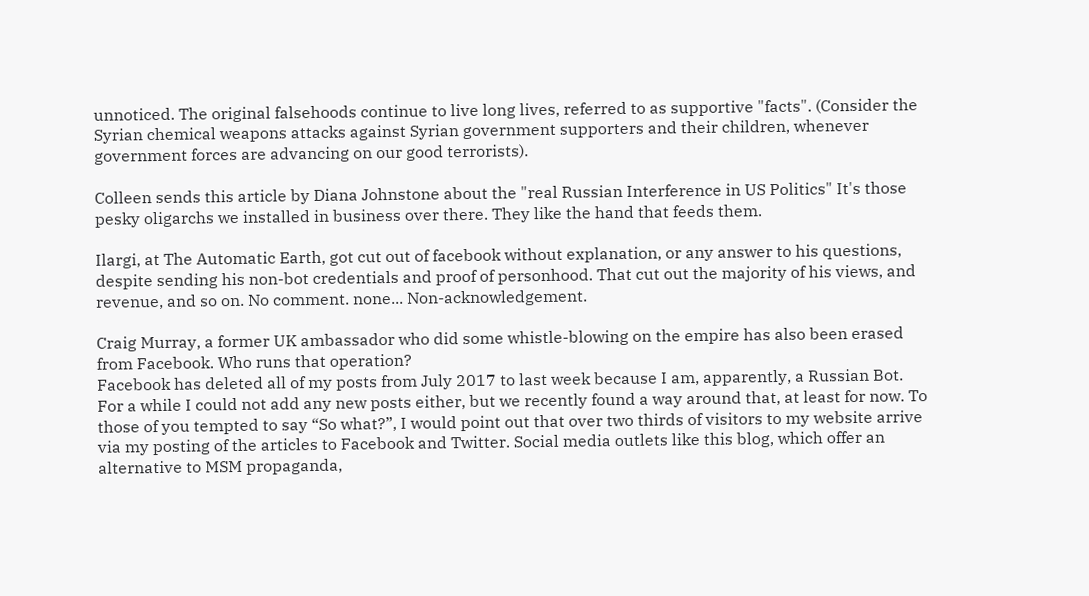unnoticed. The original falsehoods continue to live long lives, referred to as supportive "facts". (Consider the Syrian chemical weapons attacks against Syrian government supporters and their children, whenever government forces are advancing on our good terrorists).

Colleen sends this article by Diana Johnstone about the "real Russian Interference in US Politics" It's those pesky oligarchs we installed in business over there. They like the hand that feeds them.

Ilargi, at The Automatic Earth, got cut out of facebook without explanation, or any answer to his questions, despite sending his non-bot credentials and proof of personhood. That cut out the majority of his views, and revenue, and so on. No comment. none... Non-acknowledgement.

Craig Murray, a former UK ambassador who did some whistle-blowing on the empire has also been erased from Facebook. Who runs that operation?
Facebook has deleted all of my posts from July 2017 to last week because I am, apparently, a Russian Bot. For a while I could not add any new posts either, but we recently found a way around that, at least for now. To those of you tempted to say “So what?”, I would point out that over two thirds of visitors to my website arrive via my posting of the articles to Facebook and Twitter. Social media outlets like this blog, which offer an alternative to MSM propaganda,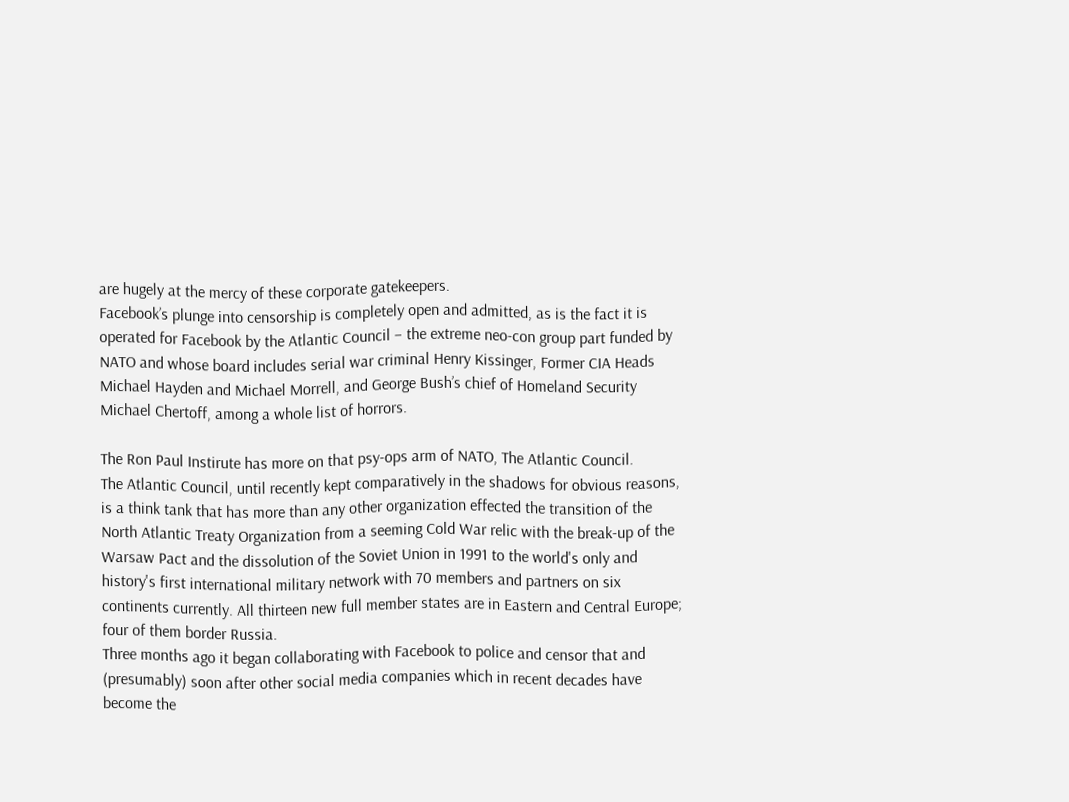are hugely at the mercy of these corporate gatekeepers.
Facebook’s plunge into censorship is completely open and admitted, as is the fact it is operated for Facebook by the Atlantic Council – the extreme neo-con group part funded by NATO and whose board includes serial war criminal Henry Kissinger, Former CIA Heads Michael Hayden and Michael Morrell, and George Bush’s chief of Homeland Security Michael Chertoff, among a whole list of horrors.

The Ron Paul Instirute has more on that psy-ops arm of NATO, The Atlantic Council.
The Atlantic Council, until recently kept comparatively in the shadows for obvious reasons, is a think tank that has more than any other organization effected the transition of the North Atlantic Treaty Organization from a seeming Cold War relic with the break-up of the Warsaw Pact and the dissolution of the Soviet Union in 1991 to the world's only and history's first international military network with 70 members and partners on six continents currently. All thirteen new full member states are in Eastern and Central Europe; four of them border Russia.
Three months ago it began collaborating with Facebook to police and censor that and (presumably) soon after other social media companies which in recent decades have become the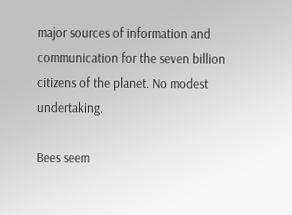major sources of information and communication for the seven billion citizens of the planet. No modest undertaking.

Bees seem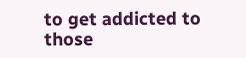to get addicted to those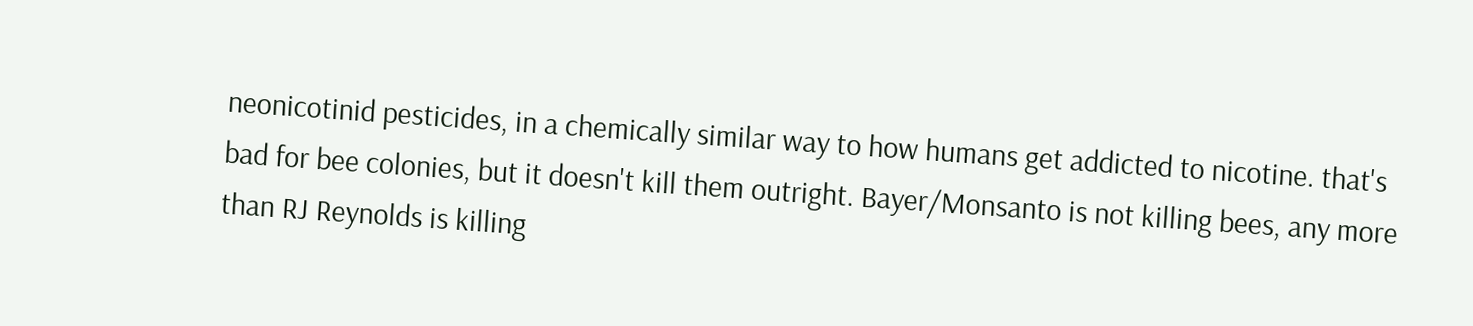neonicotinid pesticides, in a chemically similar way to how humans get addicted to nicotine. that's bad for bee colonies, but it doesn't kill them outright. Bayer/Monsanto is not killing bees, any more than RJ Reynolds is killing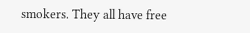smokers. They all have free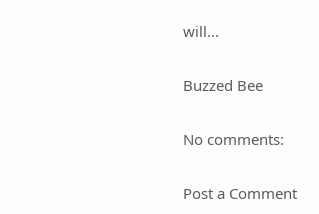will...

Buzzed Bee

No comments:

Post a Comment